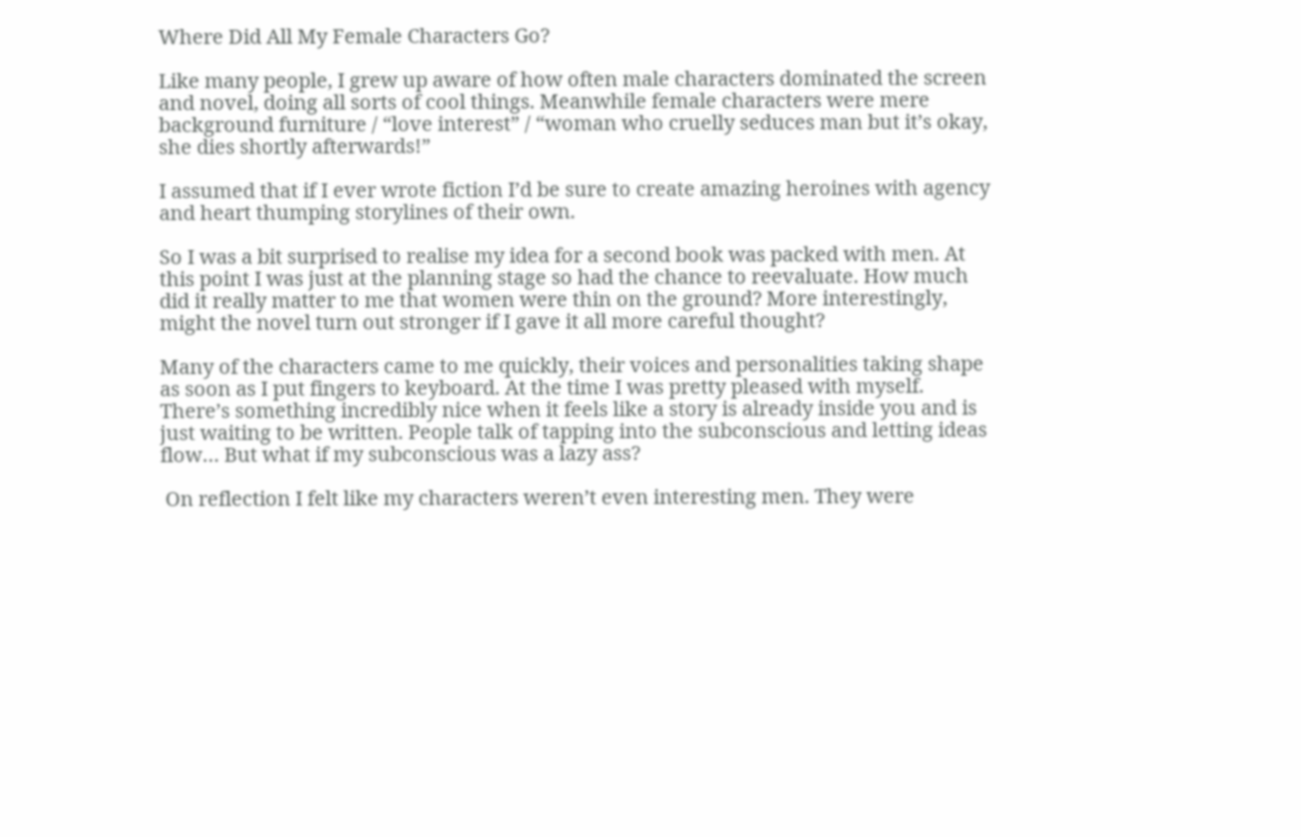Where Did All My Female Characters Go?

Like many people, I grew up aware of how often male characters dominated the screen and novel, doing all sorts of cool things. Meanwhile female characters were mere background furniture / “love interest” / “woman who cruelly seduces man but it’s okay, she dies shortly afterwards!”

I assumed that if I ever wrote fiction I’d be sure to create amazing heroines with agency and heart thumping storylines of their own.

So I was a bit surprised to realise my idea for a second book was packed with men. At this point I was just at the planning stage so had the chance to reevaluate. How much did it really matter to me that women were thin on the ground? More interestingly, might the novel turn out stronger if I gave it all more careful thought?

Many of the characters came to me quickly, their voices and personalities taking shape as soon as I put fingers to keyboard. At the time I was pretty pleased with myself. There’s something incredibly nice when it feels like a story is already inside you and is just waiting to be written. People talk of tapping into the subconscious and letting ideas flow… But what if my subconscious was a lazy ass?

 On reflection I felt like my characters weren’t even interesting men. They were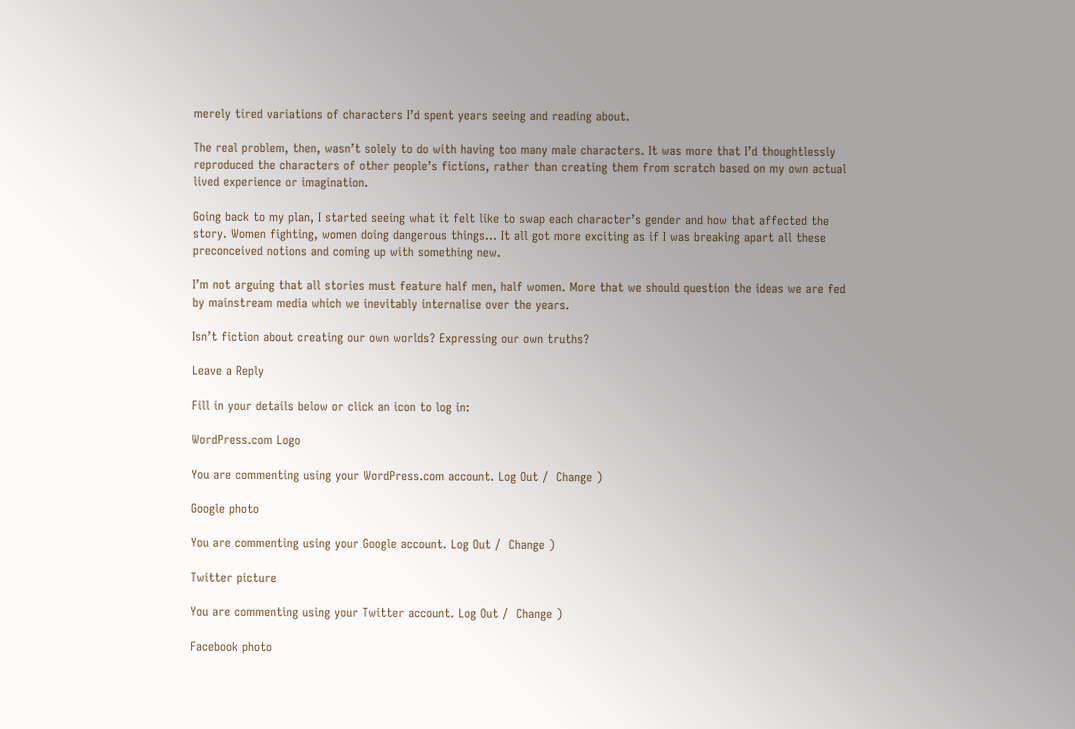merely tired variations of characters I’d spent years seeing and reading about.

The real problem, then, wasn’t solely to do with having too many male characters. It was more that I’d thoughtlessly reproduced the characters of other people’s fictions, rather than creating them from scratch based on my own actual lived experience or imagination.

Going back to my plan, I started seeing what it felt like to swap each character’s gender and how that affected the story. Women fighting, women doing dangerous things… It all got more exciting as if I was breaking apart all these preconceived notions and coming up with something new.

I’m not arguing that all stories must feature half men, half women. More that we should question the ideas we are fed by mainstream media which we inevitably internalise over the years.

Isn’t fiction about creating our own worlds? Expressing our own truths?

Leave a Reply

Fill in your details below or click an icon to log in:

WordPress.com Logo

You are commenting using your WordPress.com account. Log Out /  Change )

Google photo

You are commenting using your Google account. Log Out /  Change )

Twitter picture

You are commenting using your Twitter account. Log Out /  Change )

Facebook photo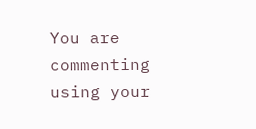You are commenting using your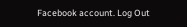Facebook account. Log Out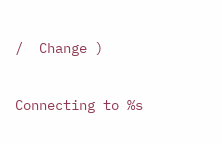/  Change )

Connecting to %s